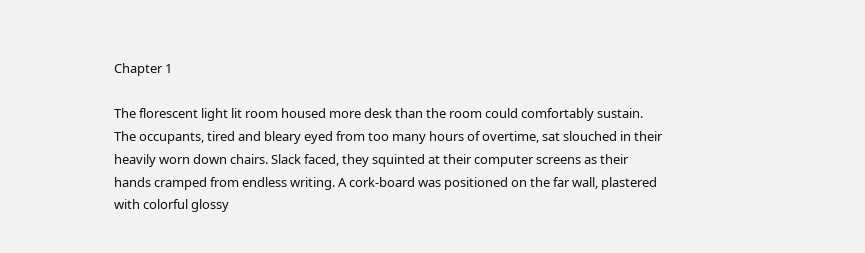Chapter 1

The florescent light lit room housed more desk than the room could comfortably sustain. The occupants, tired and bleary eyed from too many hours of overtime, sat slouched in their heavily worn down chairs. Slack faced, they squinted at their computer screens as their hands cramped from endless writing. A cork-board was positioned on the far wall, plastered with colorful glossy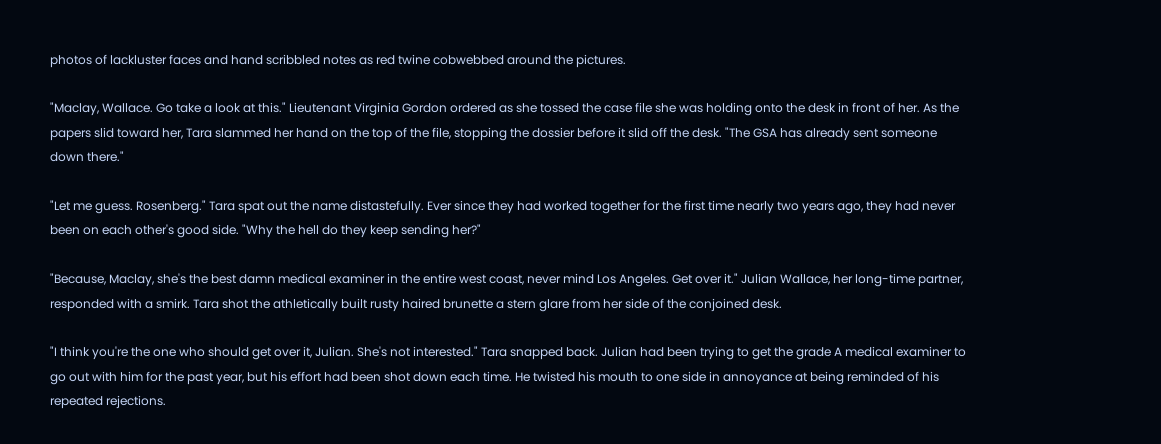photos of lackluster faces and hand scribbled notes as red twine cobwebbed around the pictures.

"Maclay, Wallace. Go take a look at this." Lieutenant Virginia Gordon ordered as she tossed the case file she was holding onto the desk in front of her. As the papers slid toward her, Tara slammed her hand on the top of the file, stopping the dossier before it slid off the desk. "The GSA has already sent someone down there."

"Let me guess. Rosenberg." Tara spat out the name distastefully. Ever since they had worked together for the first time nearly two years ago, they had never been on each other's good side. "Why the hell do they keep sending her?"

"Because, Maclay, she's the best damn medical examiner in the entire west coast, never mind Los Angeles. Get over it." Julian Wallace, her long-time partner, responded with a smirk. Tara shot the athletically built rusty haired brunette a stern glare from her side of the conjoined desk.

"I think you're the one who should get over it, Julian. She's not interested." Tara snapped back. Julian had been trying to get the grade A medical examiner to go out with him for the past year, but his effort had been shot down each time. He twisted his mouth to one side in annoyance at being reminded of his repeated rejections.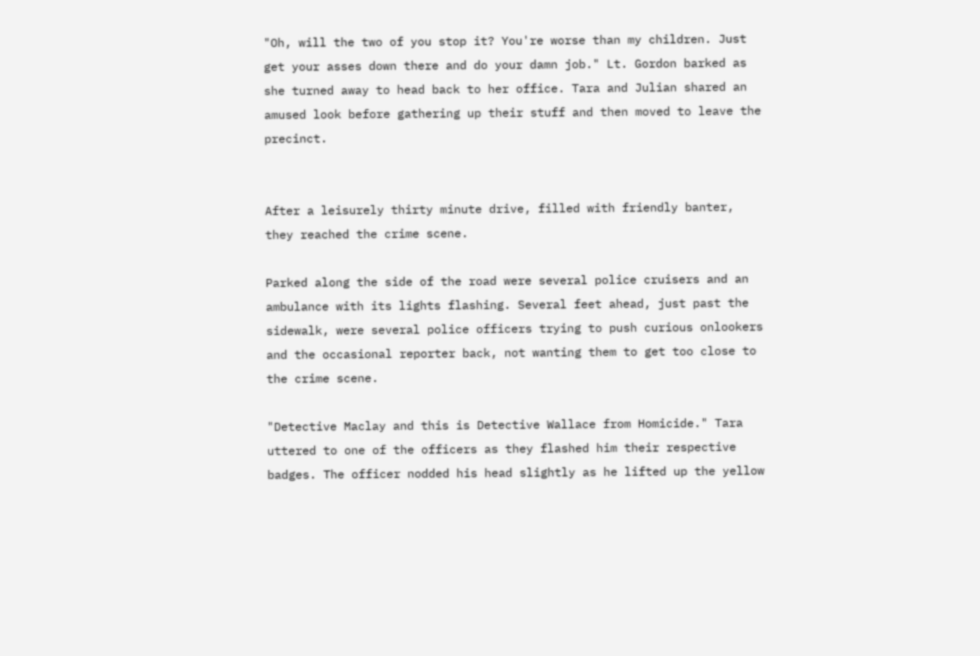"Oh, will the two of you stop it? You're worse than my children. Just get your asses down there and do your damn job." Lt. Gordon barked as she turned away to head back to her office. Tara and Julian shared an amused look before gathering up their stuff and then moved to leave the precinct.


After a leisurely thirty minute drive, filled with friendly banter, they reached the crime scene.

Parked along the side of the road were several police cruisers and an ambulance with its lights flashing. Several feet ahead, just past the sidewalk, were several police officers trying to push curious onlookers and the occasional reporter back, not wanting them to get too close to the crime scene.

"Detective Maclay and this is Detective Wallace from Homicide." Tara uttered to one of the officers as they flashed him their respective badges. The officer nodded his head slightly as he lifted up the yellow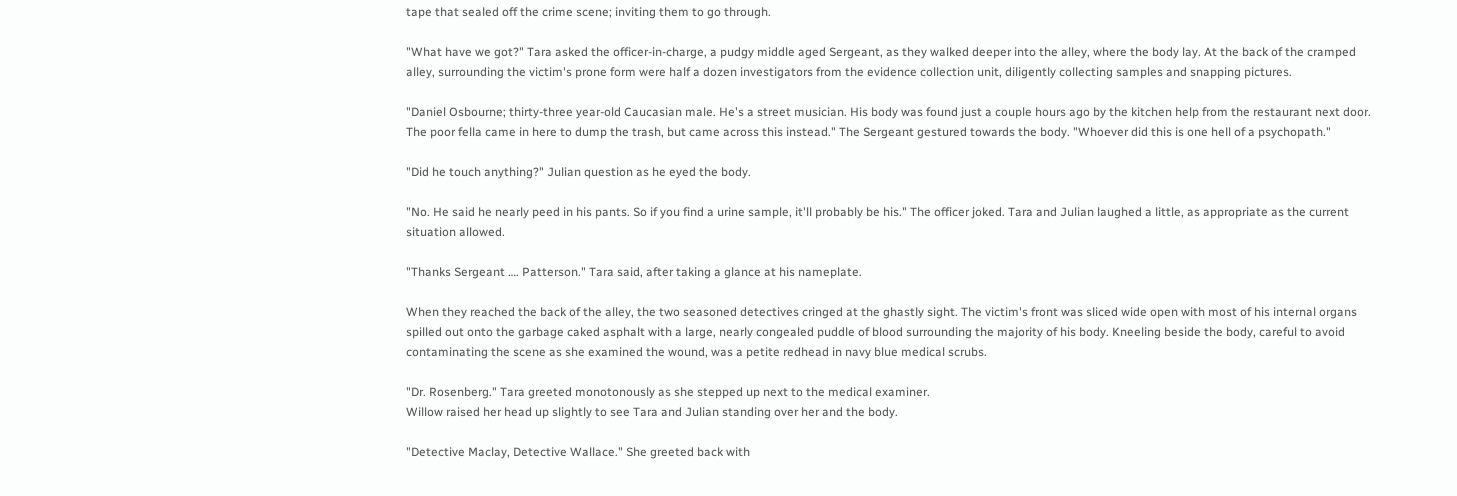tape that sealed off the crime scene; inviting them to go through.

"What have we got?" Tara asked the officer-in-charge, a pudgy middle aged Sergeant, as they walked deeper into the alley, where the body lay. At the back of the cramped alley, surrounding the victim's prone form were half a dozen investigators from the evidence collection unit, diligently collecting samples and snapping pictures.

"Daniel Osbourne; thirty-three year-old Caucasian male. He's a street musician. His body was found just a couple hours ago by the kitchen help from the restaurant next door. The poor fella came in here to dump the trash, but came across this instead." The Sergeant gestured towards the body. "Whoever did this is one hell of a psychopath."

"Did he touch anything?" Julian question as he eyed the body.

"No. He said he nearly peed in his pants. So if you find a urine sample, it'll probably be his." The officer joked. Tara and Julian laughed a little, as appropriate as the current situation allowed.

"Thanks Sergeant …. Patterson." Tara said, after taking a glance at his nameplate.

When they reached the back of the alley, the two seasoned detectives cringed at the ghastly sight. The victim's front was sliced wide open with most of his internal organs spilled out onto the garbage caked asphalt with a large, nearly congealed puddle of blood surrounding the majority of his body. Kneeling beside the body, careful to avoid contaminating the scene as she examined the wound, was a petite redhead in navy blue medical scrubs.

"Dr. Rosenberg." Tara greeted monotonously as she stepped up next to the medical examiner.
Willow raised her head up slightly to see Tara and Julian standing over her and the body.

"Detective Maclay, Detective Wallace." She greeted back with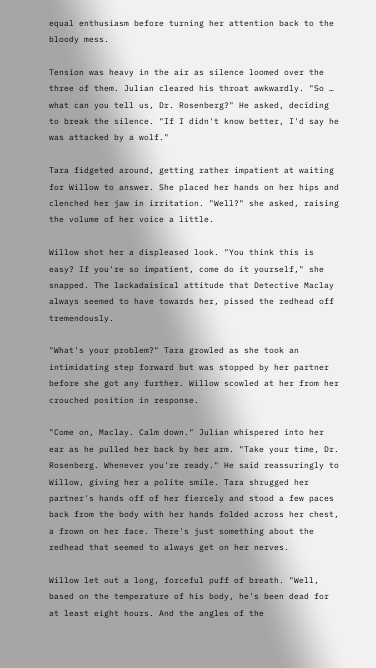equal enthusiasm before turning her attention back to the bloody mess.

Tension was heavy in the air as silence loomed over the three of them. Julian cleared his throat awkwardly. "So … what can you tell us, Dr. Rosenberg?" He asked, deciding to break the silence. "If I didn't know better, I'd say he was attacked by a wolf."

Tara fidgeted around, getting rather impatient at waiting for Willow to answer. She placed her hands on her hips and clenched her jaw in irritation. "Well?" she asked, raising the volume of her voice a little.

Willow shot her a displeased look. "You think this is easy? If you're so impatient, come do it yourself," she snapped. The lackadaisical attitude that Detective Maclay always seemed to have towards her, pissed the redhead off tremendously.

"What's your problem?" Tara growled as she took an intimidating step forward but was stopped by her partner before she got any further. Willow scowled at her from her crouched position in response.

"Come on, Maclay. Calm down." Julian whispered into her ear as he pulled her back by her arm. "Take your time, Dr. Rosenberg. Whenever you're ready." He said reassuringly to Willow, giving her a polite smile. Tara shrugged her partner's hands off of her fiercely and stood a few paces back from the body with her hands folded across her chest, a frown on her face. There's just something about the redhead that seemed to always get on her nerves.

Willow let out a long, forceful puff of breath. "Well, based on the temperature of his body, he's been dead for at least eight hours. And the angles of the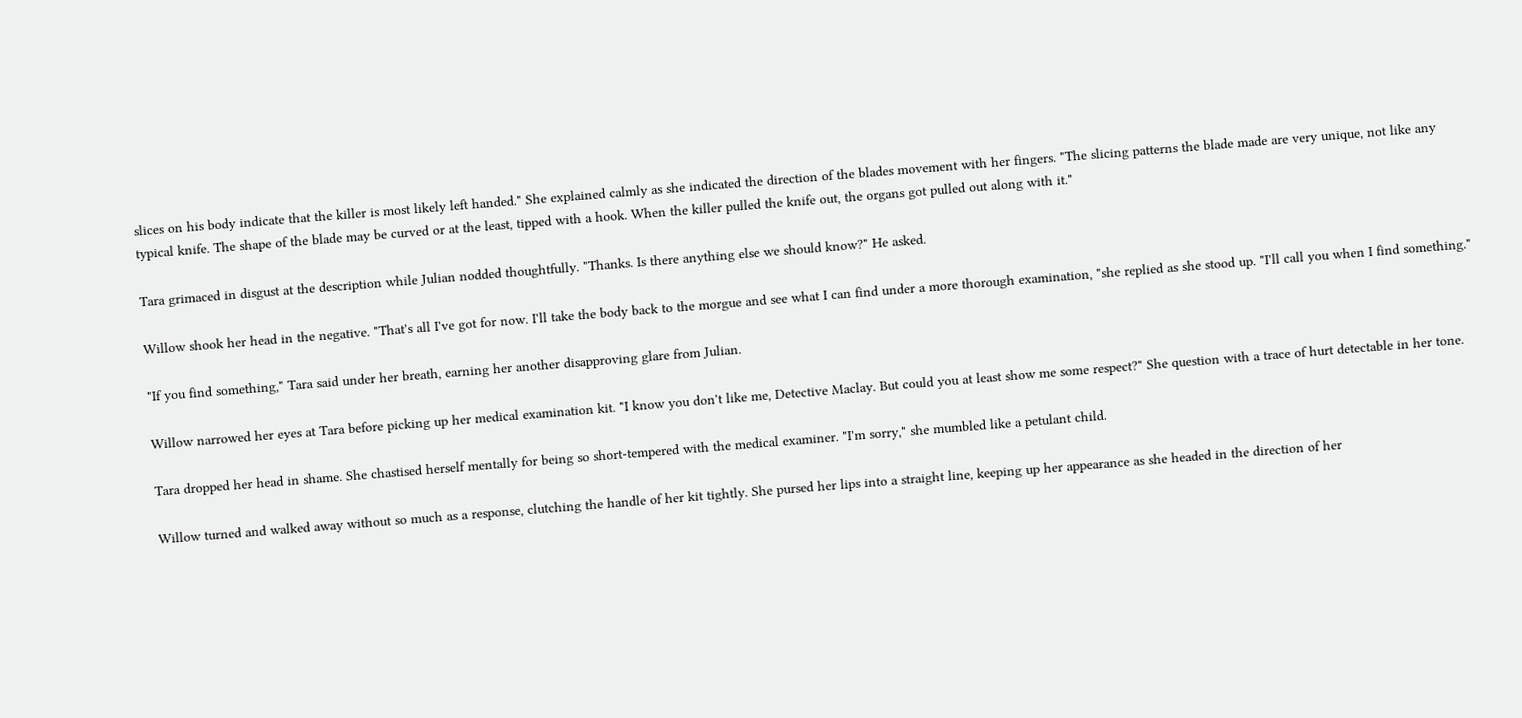slices on his body indicate that the killer is most likely left handed." She explained calmly as she indicated the direction of the blades movement with her fingers. "The slicing patterns the blade made are very unique, not like any typical knife. The shape of the blade may be curved or at the least, tipped with a hook. When the killer pulled the knife out, the organs got pulled out along with it."

Tara grimaced in disgust at the description while Julian nodded thoughtfully. "Thanks. Is there anything else we should know?" He asked.

Willow shook her head in the negative. "That's all I've got for now. I'll take the body back to the morgue and see what I can find under a more thorough examination, "she replied as she stood up. "I'll call you when I find something."

"If you find something," Tara said under her breath, earning her another disapproving glare from Julian.

Willow narrowed her eyes at Tara before picking up her medical examination kit. "I know you don't like me, Detective Maclay. But could you at least show me some respect?" She question with a trace of hurt detectable in her tone.

Tara dropped her head in shame. She chastised herself mentally for being so short-tempered with the medical examiner. "I'm sorry," she mumbled like a petulant child.

Willow turned and walked away without so much as a response, clutching the handle of her kit tightly. She pursed her lips into a straight line, keeping up her appearance as she headed in the direction of her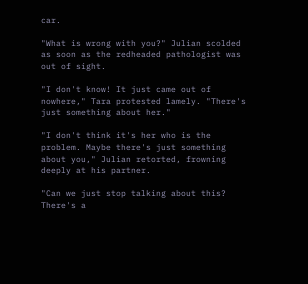car.

"What is wrong with you?" Julian scolded as soon as the redheaded pathologist was out of sight.

"I don't know! It just came out of nowhere," Tara protested lamely. "There's just something about her."

"I don't think it's her who is the problem. Maybe there's just something about you," Julian retorted, frowning deeply at his partner.

"Can we just stop talking about this? There's a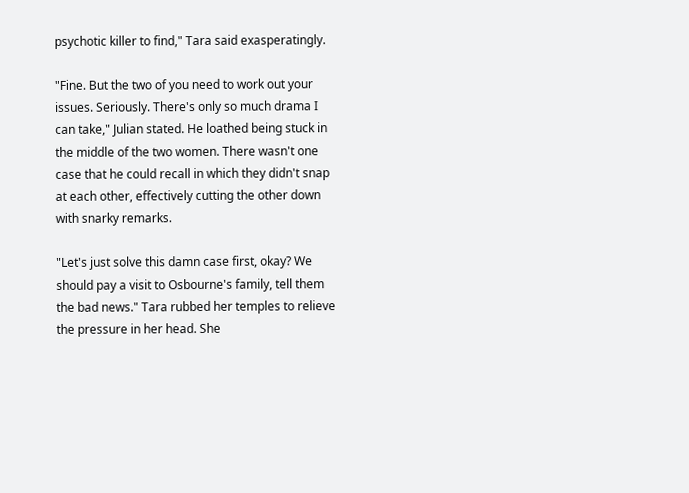psychotic killer to find," Tara said exasperatingly.

"Fine. But the two of you need to work out your issues. Seriously. There's only so much drama I can take," Julian stated. He loathed being stuck in the middle of the two women. There wasn't one case that he could recall in which they didn't snap at each other, effectively cutting the other down with snarky remarks.

"Let's just solve this damn case first, okay? We should pay a visit to Osbourne's family, tell them the bad news." Tara rubbed her temples to relieve the pressure in her head. She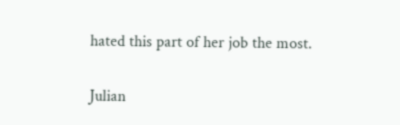hated this part of her job the most.

Julian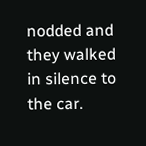nodded and they walked in silence to the car.